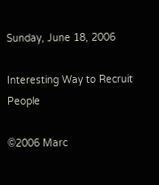Sunday, June 18, 2006

Interesting Way to Recruit People

©2006 Marc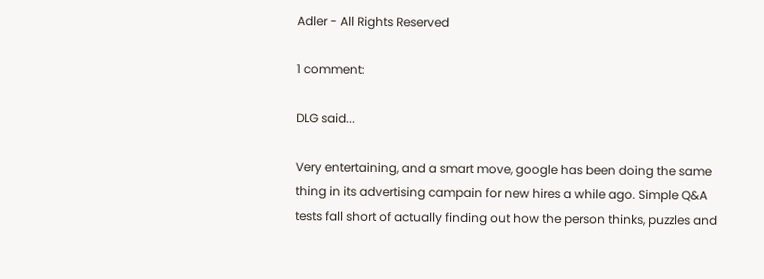Adler - All Rights Reserved

1 comment:

DLG said...

Very entertaining, and a smart move, google has been doing the same thing in its advertising campain for new hires a while ago. Simple Q&A tests fall short of actually finding out how the person thinks, puzzles and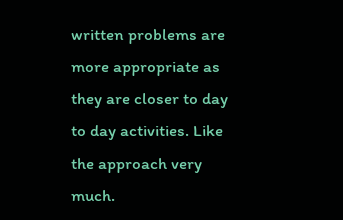written problems are more appropriate as they are closer to day to day activities. Like the approach very much.